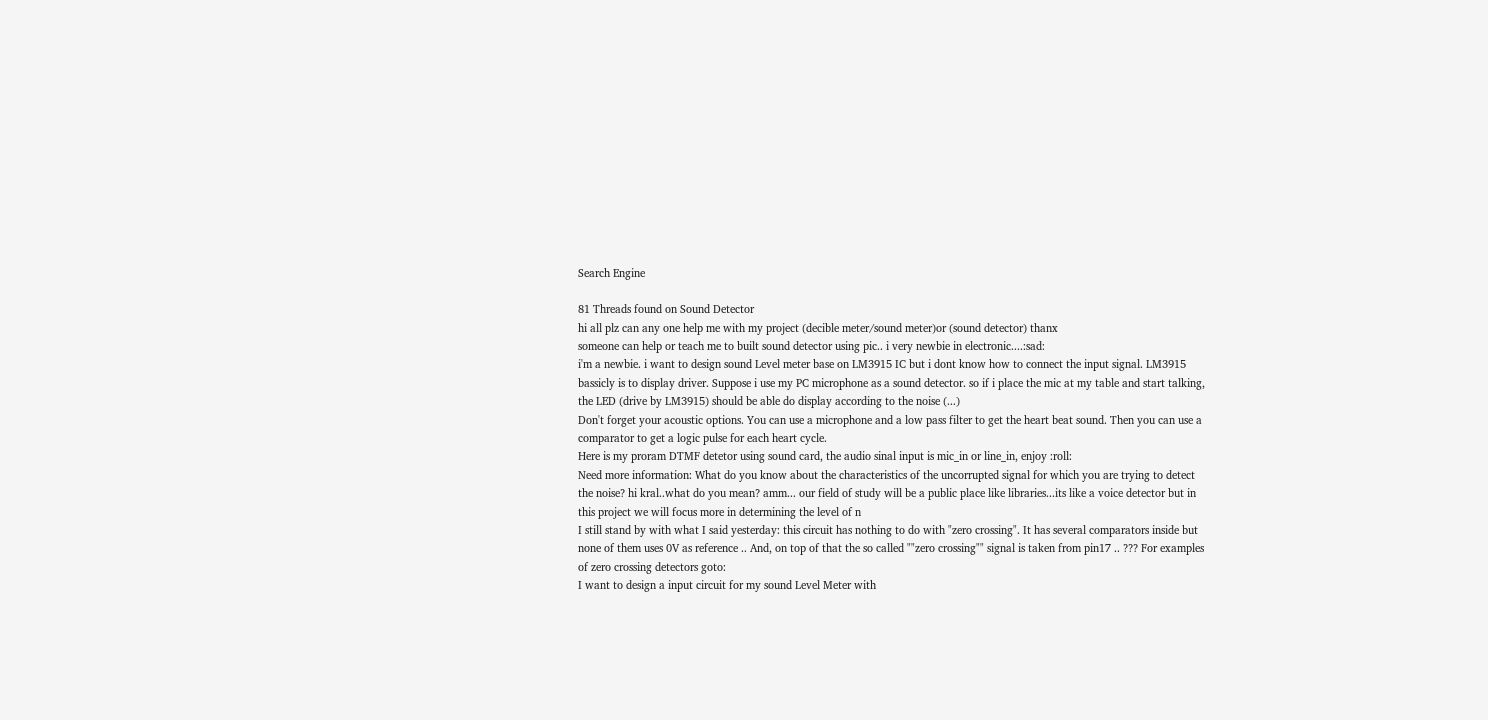Search Engine

81 Threads found on Sound Detector
hi all plz can any one help me with my project (decible meter/sound meter)or (sound detector) thanx
someone can help or teach me to built sound detector using pic.. i very newbie in electronic....:sad:
i'm a newbie. i want to design sound Level meter base on LM3915 IC but i dont know how to connect the input signal. LM3915 bassicly is to display driver. Suppose i use my PC microphone as a sound detector. so if i place the mic at my table and start talking, the LED (drive by LM3915) should be able do display according to the noise (...)
Don't forget your acoustic options. You can use a microphone and a low pass filter to get the heart beat sound. Then you can use a comparator to get a logic pulse for each heart cycle.
Here is my proram DTMF detetor using sound card, the audio sinal input is mic_in or line_in, enjoy :roll:
Need more information: What do you know about the characteristics of the uncorrupted signal for which you are trying to detect the noise? hi kral..what do you mean? amm... our field of study will be a public place like libraries...its like a voice detector but in this project we will focus more in determining the level of n
I still stand by with what I said yesterday: this circuit has nothing to do with "zero crossing". It has several comparators inside but none of them uses 0V as reference .. And, on top of that the so called ""zero crossing"" signal is taken from pin17 .. ??? For examples of zero crossing detectors goto:
I want to design a input circuit for my sound Level Meter with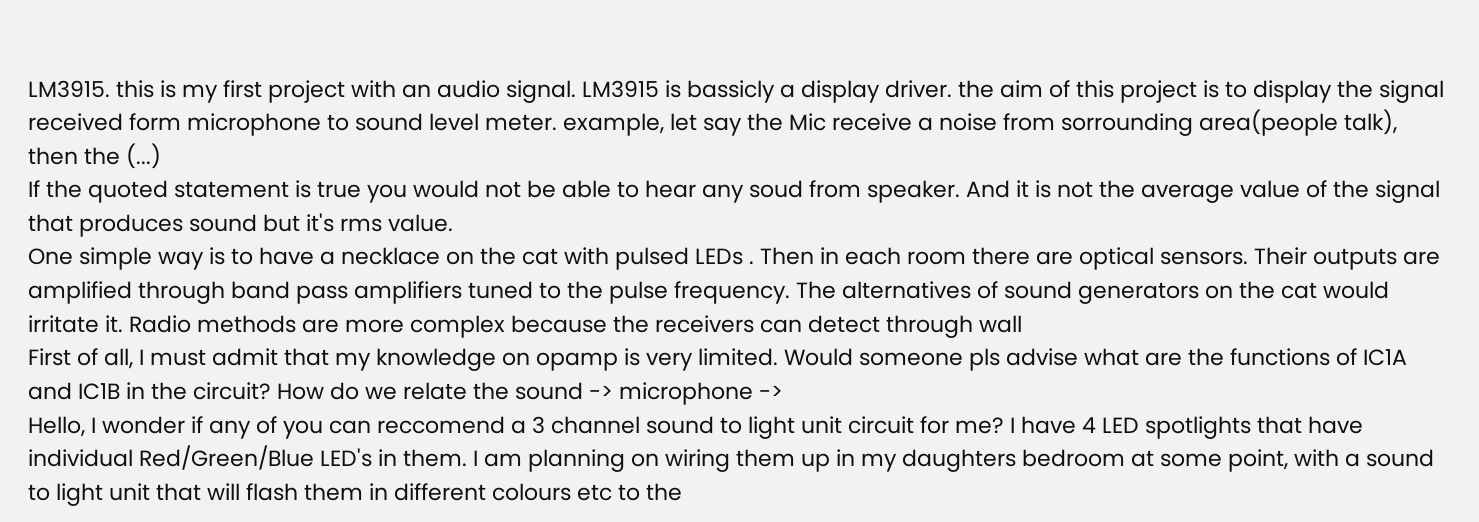LM3915. this is my first project with an audio signal. LM3915 is bassicly a display driver. the aim of this project is to display the signal received form microphone to sound level meter. example, let say the Mic receive a noise from sorrounding area(people talk), then the (...)
If the quoted statement is true you would not be able to hear any soud from speaker. And it is not the average value of the signal that produces sound but it's rms value.
One simple way is to have a necklace on the cat with pulsed LEDs . Then in each room there are optical sensors. Their outputs are amplified through band pass amplifiers tuned to the pulse frequency. The alternatives of sound generators on the cat would irritate it. Radio methods are more complex because the receivers can detect through wall
First of all, I must admit that my knowledge on opamp is very limited. Would someone pls advise what are the functions of IC1A and IC1B in the circuit? How do we relate the sound -> microphone ->
Hello, I wonder if any of you can reccomend a 3 channel sound to light unit circuit for me? I have 4 LED spotlights that have individual Red/Green/Blue LED's in them. I am planning on wiring them up in my daughters bedroom at some point, with a sound to light unit that will flash them in different colours etc to the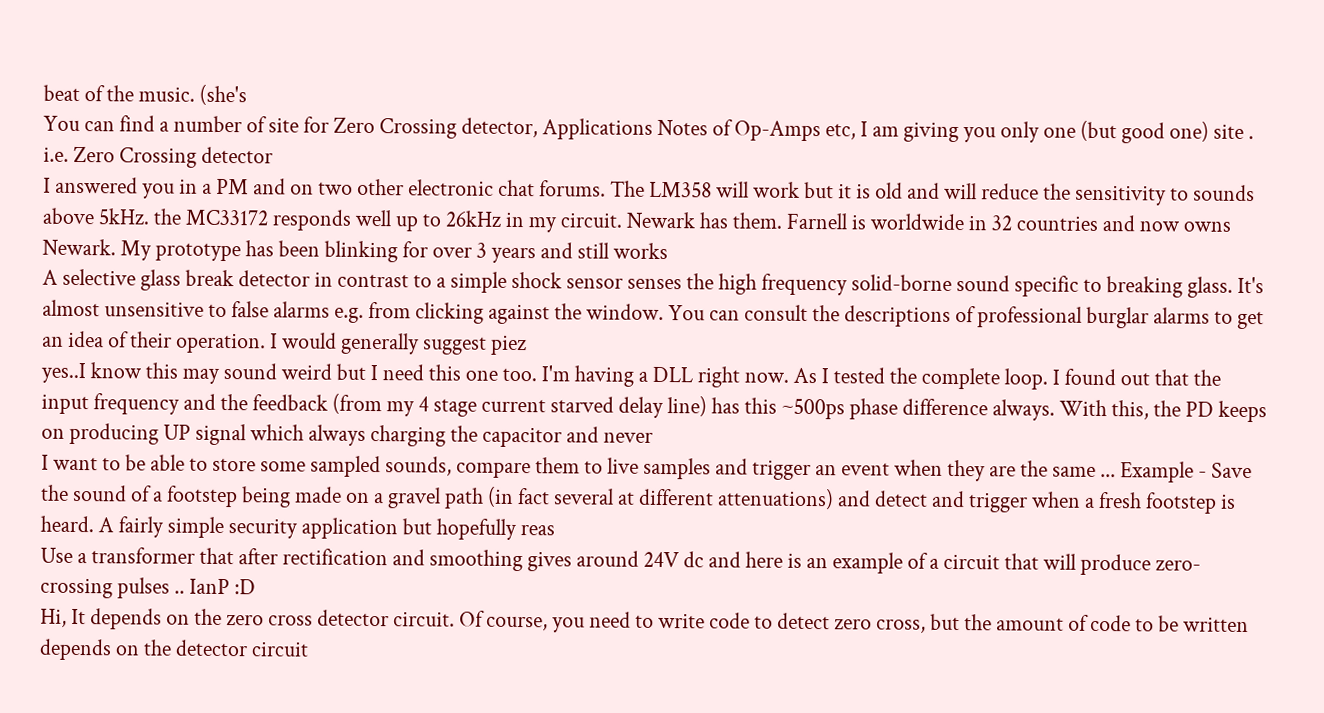beat of the music. (she's
You can find a number of site for Zero Crossing detector, Applications Notes of Op-Amps etc, I am giving you only one (but good one) site . i.e. Zero Crossing detector
I answered you in a PM and on two other electronic chat forums. The LM358 will work but it is old and will reduce the sensitivity to sounds above 5kHz. the MC33172 responds well up to 26kHz in my circuit. Newark has them. Farnell is worldwide in 32 countries and now owns Newark. My prototype has been blinking for over 3 years and still works
A selective glass break detector in contrast to a simple shock sensor senses the high frequency solid-borne sound specific to breaking glass. It's almost unsensitive to false alarms e.g. from clicking against the window. You can consult the descriptions of professional burglar alarms to get an idea of their operation. I would generally suggest piez
yes..I know this may sound weird but I need this one too. I'm having a DLL right now. As I tested the complete loop. I found out that the input frequency and the feedback (from my 4 stage current starved delay line) has this ~500ps phase difference always. With this, the PD keeps on producing UP signal which always charging the capacitor and never
I want to be able to store some sampled sounds, compare them to live samples and trigger an event when they are the same ... Example - Save the sound of a footstep being made on a gravel path (in fact several at different attenuations) and detect and trigger when a fresh footstep is heard. A fairly simple security application but hopefully reas
Use a transformer that after rectification and smoothing gives around 24V dc and here is an example of a circuit that will produce zero-crossing pulses .. IanP :D
Hi, It depends on the zero cross detector circuit. Of course, you need to write code to detect zero cross, but the amount of code to be written depends on the detector circuit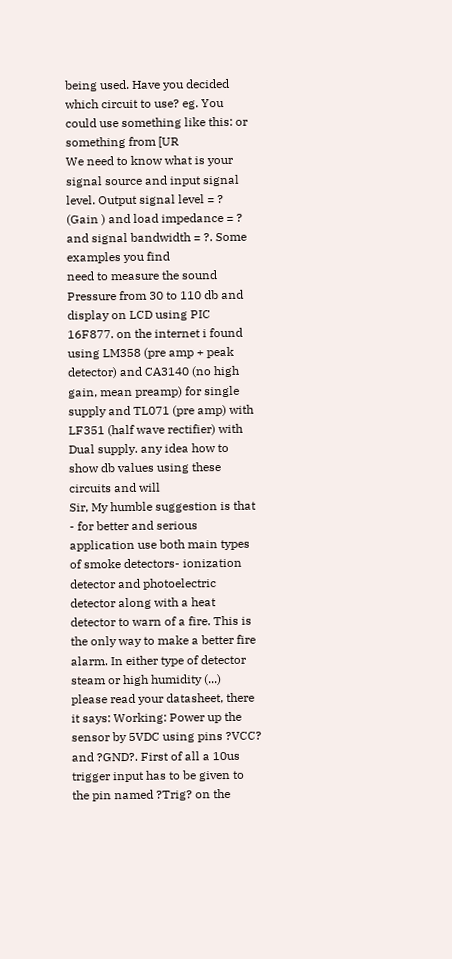being used. Have you decided which circuit to use? eg. You could use something like this: or something from [UR
We need to know what is your signal source and input signal level. Output signal level = ? (Gain ) and load impedance = ? and signal bandwidth = ?. Some examples you find
need to measure the sound Pressure from 30 to 110 db and display on LCD using PIC 16F877. on the internet i found using LM358 (pre amp + peak detector) and CA3140 (no high gain, mean preamp) for single supply and TL071 (pre amp) with LF351 (half wave rectifier) with Dual supply. any idea how to show db values using these circuits and will
Sir, My humble suggestion is that - for better and serious application use both main types of smoke detectors- ionization detector and photoelectric detector along with a heat detector to warn of a fire. This is the only way to make a better fire alarm. In either type of detector steam or high humidity (...)
please read your datasheet, there it says: Working: Power up the sensor by 5VDC using pins ?VCC? and ?GND?. First of all a 10us trigger input has to be given to the pin named ?Trig? on the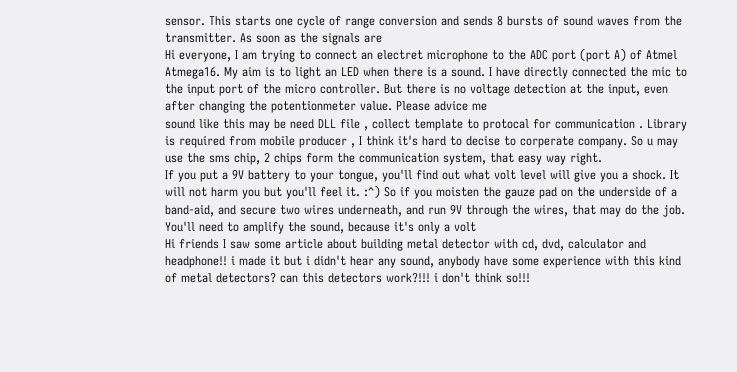sensor. This starts one cycle of range conversion and sends 8 bursts of sound waves from the transmitter. As soon as the signals are
Hi everyone, I am trying to connect an electret microphone to the ADC port (port A) of Atmel Atmega16. My aim is to light an LED when there is a sound. I have directly connected the mic to the input port of the micro controller. But there is no voltage detection at the input, even after changing the potentionmeter value. Please advice me
sound like this may be need DLL file , collect template to protocal for communication . Library is required from mobile producer , I think it's hard to decise to corperate company. So u may use the sms chip, 2 chips form the communication system, that easy way right.
If you put a 9V battery to your tongue, you'll find out what volt level will give you a shock. It will not harm you but you'll feel it. :^) So if you moisten the gauze pad on the underside of a band-aid, and secure two wires underneath, and run 9V through the wires, that may do the job. You'll need to amplify the sound, because it's only a volt
Hi friends I saw some article about building metal detector with cd, dvd, calculator and headphone!! i made it but i didn't hear any sound, anybody have some experience with this kind of metal detectors? can this detectors work?!!! i don't think so!!!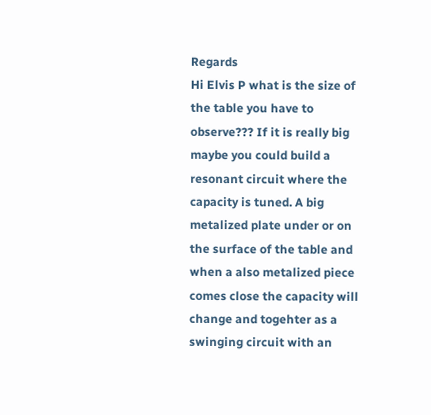Regards
Hi Elvis P what is the size of the table you have to observe??? If it is really big maybe you could build a resonant circuit where the capacity is tuned. A big metalized plate under or on the surface of the table and when a also metalized piece comes close the capacity will change and togehter as a swinging circuit with an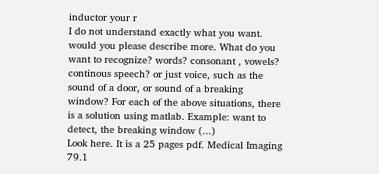inductor your r
I do not understand exactly what you want. would you please describe more. What do you want to recognize? words? consonant , vowels? continous speech? or just voice, such as the sound of a door, or sound of a breaking window? For each of the above situations, there is a solution using matlab. Example: want to detect, the breaking window (...)
Look here. It is a 25 pages pdf. Medical Imaging 79.1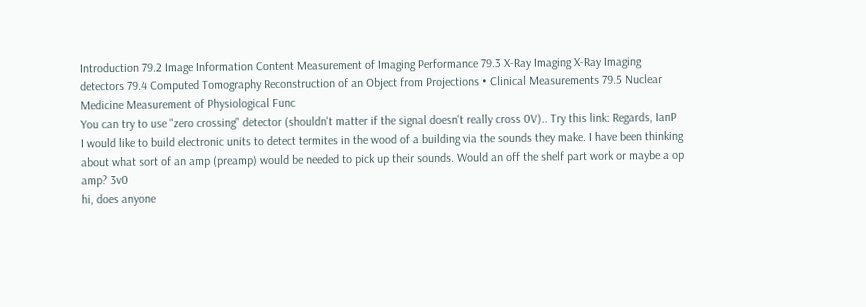Introduction 79.2 Image Information Content Measurement of Imaging Performance 79.3 X-Ray Imaging X-Ray Imaging detectors 79.4 Computed Tomography Reconstruction of an Object from Projections • Clinical Measurements 79.5 Nuclear Medicine Measurement of Physiological Func
You can try to use "zero crossing" detector (shouldn't matter if the signal doesn't really cross 0V).. Try this link: Regards, IanP
I would like to build electronic units to detect termites in the wood of a building via the sounds they make. I have been thinking about what sort of an amp (preamp) would be needed to pick up their sounds. Would an off the shelf part work or maybe a op amp? 3v0
hi, does anyone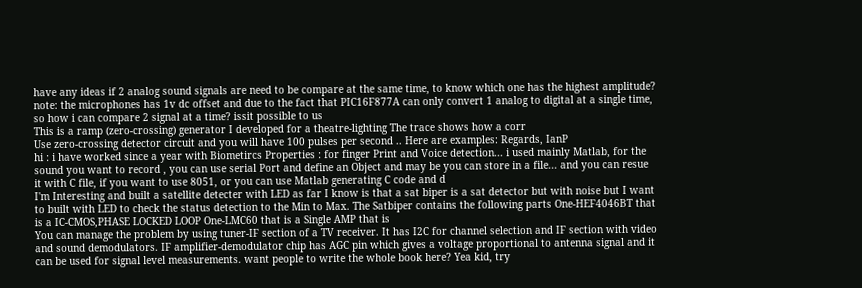have any ideas if 2 analog sound signals are need to be compare at the same time, to know which one has the highest amplitude? note: the microphones has 1v dc offset and due to the fact that PIC16F877A can only convert 1 analog to digital at a single time, so how i can compare 2 signal at a time? issit possible to us
This is a ramp (zero-crossing) generator I developed for a theatre-lighting The trace shows how a corr
Use zero-crossing detector circuit and you will have 100 pulses per second .. Here are examples: Regards, IanP
hi : i have worked since a year with Biometircs Properties : for finger Print and Voice detection... i used mainly Matlab, for the sound you want to record , you can use serial Port and define an Object and may be you can store in a file... and you can resue it with C file, if you want to use 8051, or you can use Matlab generating C code and d
I'm Interesting and built a satellite detecter with LED as far I know is that a sat biper is a sat detector but with noise but I want to built with LED to check the status detection to the Min to Max. The Satbiper contains the following parts One-HEF4046BT that is a IC-CMOS,PHASE LOCKED LOOP One-LMC60 that is a Single AMP that is
You can manage the problem by using tuner-IF section of a TV receiver. It has I2C for channel selection and IF section with video and sound demodulators. IF amplifier-demodulator chip has AGC pin which gives a voltage proportional to antenna signal and it can be used for signal level measurements. want people to write the whole book here? Yea kid, try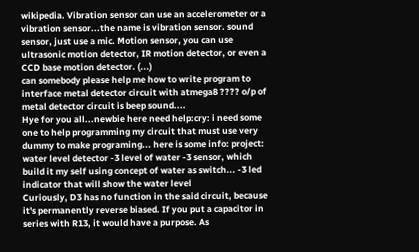wikipedia. Vibration sensor can use an accelerometer or a vibration sensor...the name is vibration sensor. sound sensor, just use a mic. Motion sensor, you can use ultrasonic motion detector, IR motion detector, or even a CCD base motion detector. (...)
can somebody please help me how to write program to interface metal detector circuit with atmega8 ???? o/p of metal detector circuit is beep sound....
Hye for you all...newbie here need help:cry: i need some one to help programming my circuit that must use very dummy to make programing... here is some info: project: water level detector -3 level of water -3 sensor, which build it my self using concept of water as switch... -3 led indicator that will show the water level
Curiously, D3 has no function in the said circuit, because it's permanently reverse biased. If you put a capacitor in series with R13, it would have a purpose. As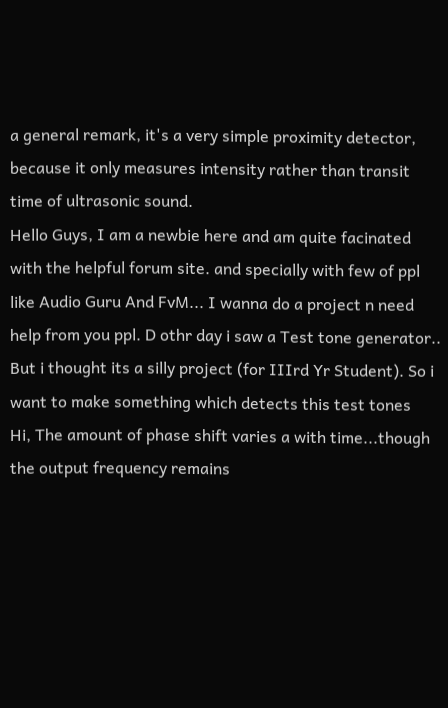a general remark, it's a very simple proximity detector, because it only measures intensity rather than transit time of ultrasonic sound.
Hello Guys, I am a newbie here and am quite facinated with the helpful forum site. and specially with few of ppl like Audio Guru And FvM... I wanna do a project n need help from you ppl. D othr day i saw a Test tone generator.. But i thought its a silly project (for IIIrd Yr Student). So i want to make something which detects this test tones
Hi, The amount of phase shift varies a with time...though the output frequency remains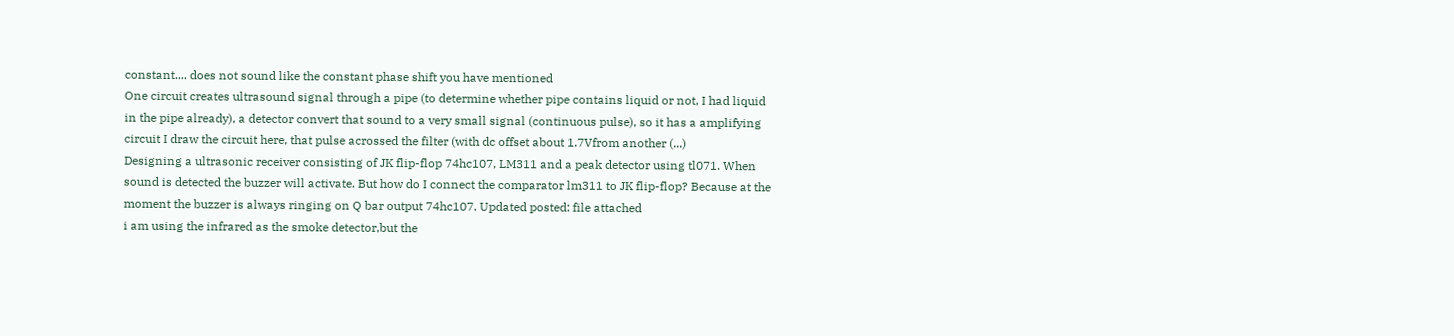constant.... does not sound like the constant phase shift you have mentioned
One circuit creates ultrasound signal through a pipe (to determine whether pipe contains liquid or not, I had liquid in the pipe already), a detector convert that sound to a very small signal (continuous pulse), so it has a amplifying circuit I draw the circuit here, that pulse acrossed the filter (with dc offset about 1.7Vfrom another (...)
Designing a ultrasonic receiver consisting of JK flip-flop 74hc107, LM311 and a peak detector using tl071. When sound is detected the buzzer will activate. But how do I connect the comparator lm311 to JK flip-flop? Because at the moment the buzzer is always ringing on Q bar output 74hc107. Updated posted: file attached
i am using the infrared as the smoke detector,but the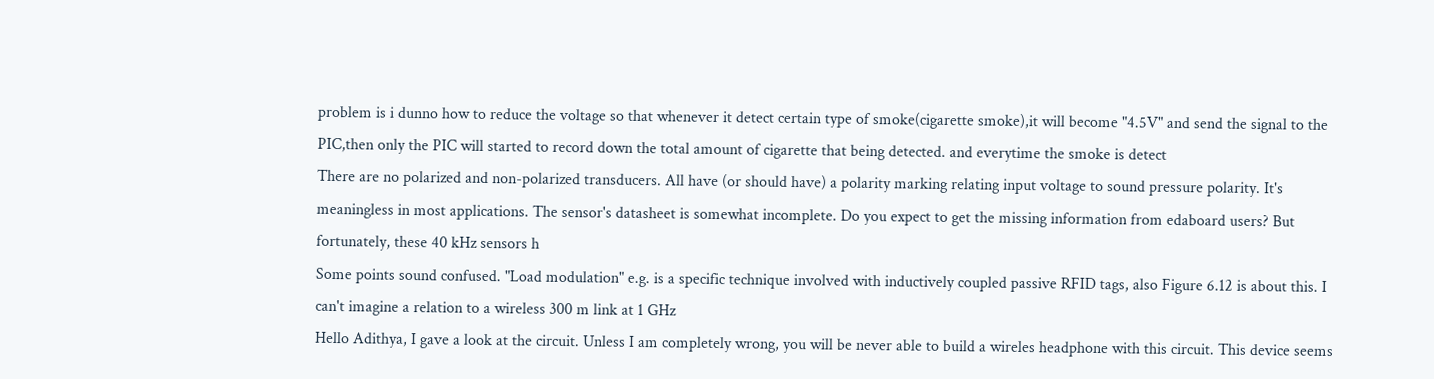problem is i dunno how to reduce the voltage so that whenever it detect certain type of smoke(cigarette smoke),it will become "4.5V" and send the signal to the PIC,then only the PIC will started to record down the total amount of cigarette that being detected. and everytime the smoke is detect
There are no polarized and non-polarized transducers. All have (or should have) a polarity marking relating input voltage to sound pressure polarity. It's meaningless in most applications. The sensor's datasheet is somewhat incomplete. Do you expect to get the missing information from edaboard users? But fortunately, these 40 kHz sensors h
Some points sound confused. "Load modulation" e.g. is a specific technique involved with inductively coupled passive RFID tags, also Figure 6.12 is about this. I can't imagine a relation to a wireless 300 m link at 1 GHz
Hello Adithya, I gave a look at the circuit. Unless I am completely wrong, you will be never able to build a wireles headphone with this circuit. This device seems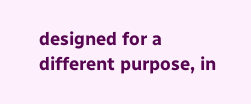designed for a different purpose, in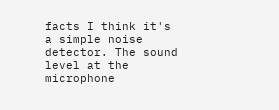facts I think it's a simple noise detector. The sound level at the microphone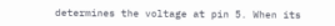determines the voltage at pin 5. When its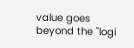value goes beyond the "logi